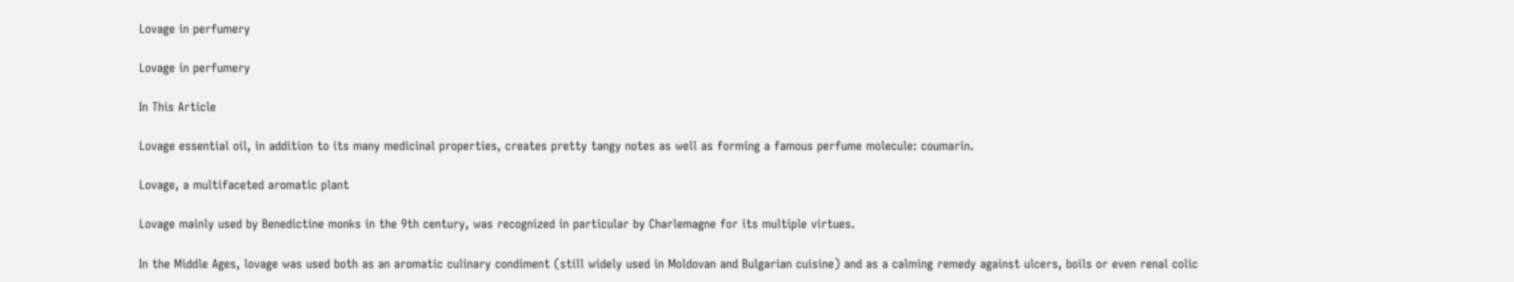Lovage in perfumery

Lovage in perfumery

In This Article

Lovage essential oil, in addition to its many medicinal properties, creates pretty tangy notes as well as forming a famous perfume molecule: coumarin.

Lovage, a multifaceted aromatic plant

Lovage mainly used by Benedictine monks in the 9th century, was recognized in particular by Charlemagne for its multiple virtues.

In the Middle Ages, lovage was used both as an aromatic culinary condiment (still widely used in Moldovan and Bulgarian cuisine) and as a calming remedy against ulcers, boils or even renal colic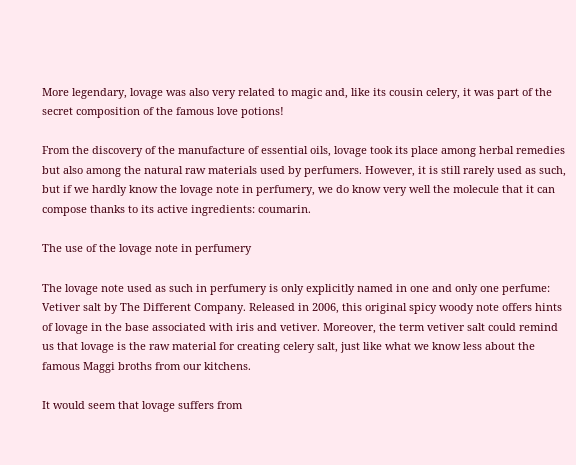More legendary, lovage was also very related to magic and, like its cousin celery, it was part of the secret composition of the famous love potions!

From the discovery of the manufacture of essential oils, lovage took its place among herbal remedies but also among the natural raw materials used by perfumers. However, it is still rarely used as such, but if we hardly know the lovage note in perfumery, we do know very well the molecule that it can compose thanks to its active ingredients: coumarin.

The use of the lovage note in perfumery

The lovage note used as such in perfumery is only explicitly named in one and only one perfume: Vetiver salt by The Different Company. Released in 2006, this original spicy woody note offers hints of lovage in the base associated with iris and vetiver. Moreover, the term vetiver salt could remind us that lovage is the raw material for creating celery salt, just like what we know less about the famous Maggi broths from our kitchens.

It would seem that lovage suffers from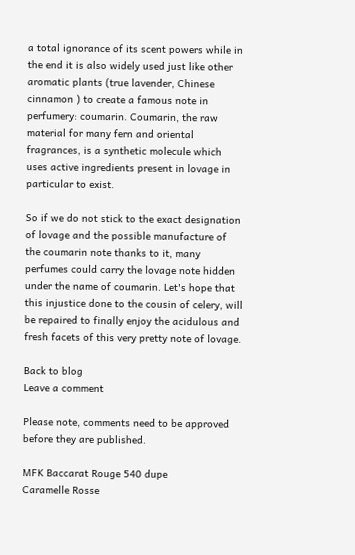a total ignorance of its scent powers while in the end it is also widely used just like other aromatic plants (true lavender, Chinese cinnamon ) to create a famous note in perfumery: coumarin. Coumarin, the raw material for many fern and oriental fragrances, is a synthetic molecule which uses active ingredients present in lovage in particular to exist.

So if we do not stick to the exact designation of lovage and the possible manufacture of the coumarin note thanks to it, many perfumes could carry the lovage note hidden under the name of coumarin. Let's hope that this injustice done to the cousin of celery, will be repaired to finally enjoy the acidulous and fresh facets of this very pretty note of lovage.

Back to blog
Leave a comment

Please note, comments need to be approved before they are published.

MFK Baccarat Rouge 540 dupe
Caramelle Rosse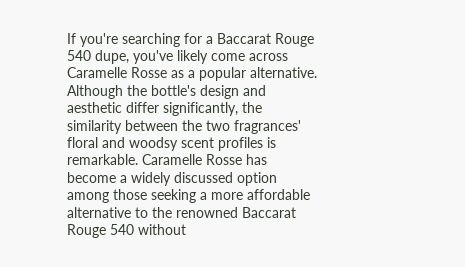If you're searching for a Baccarat Rouge 540 dupe, you've likely come across Caramelle Rosse as a popular alternative. Although the bottle's design and aesthetic differ significantly, the similarity between the two fragrances' floral and woodsy scent profiles is remarkable. Caramelle Rosse has become a widely discussed option among those seeking a more affordable alternative to the renowned Baccarat Rouge 540 without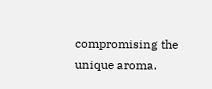compromising the unique aroma.